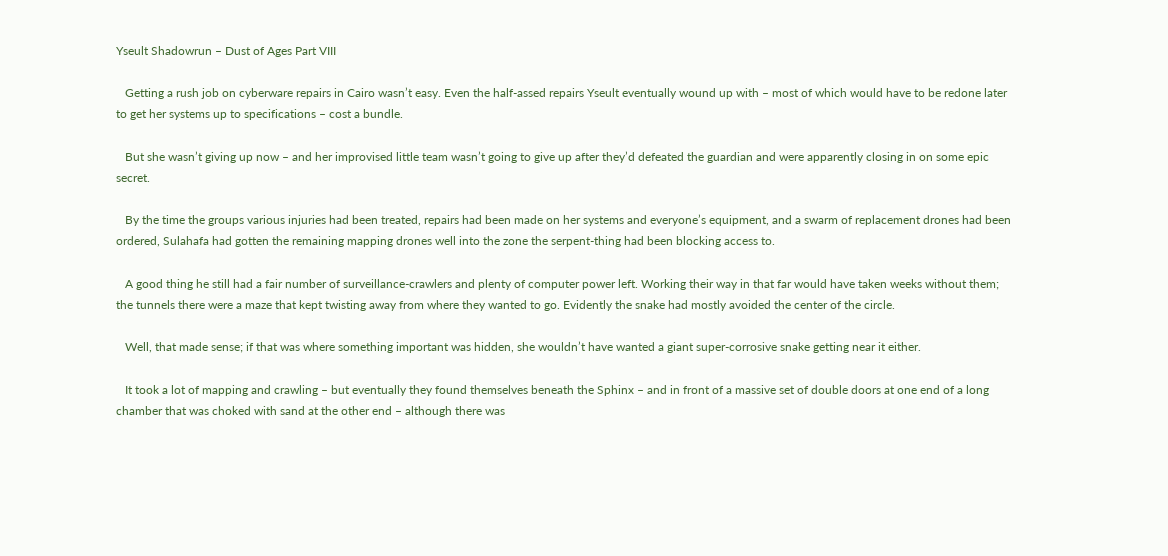Yseult Shadowrun – Dust of Ages Part VIII

   Getting a rush job on cyberware repairs in Cairo wasn’t easy. Even the half-assed repairs Yseult eventually wound up with – most of which would have to be redone later to get her systems up to specifications – cost a bundle.

   But she wasn’t giving up now – and her improvised little team wasn’t going to give up after they’d defeated the guardian and were apparently closing in on some epic secret.

   By the time the groups various injuries had been treated, repairs had been made on her systems and everyone’s equipment, and a swarm of replacement drones had been ordered, Sulahafa had gotten the remaining mapping drones well into the zone the serpent-thing had been blocking access to.

   A good thing he still had a fair number of surveillance-crawlers and plenty of computer power left. Working their way in that far would have taken weeks without them; the tunnels there were a maze that kept twisting away from where they wanted to go. Evidently the snake had mostly avoided the center of the circle.

   Well, that made sense; if that was where something important was hidden, she wouldn’t have wanted a giant super-corrosive snake getting near it either.

   It took a lot of mapping and crawling – but eventually they found themselves beneath the Sphinx – and in front of a massive set of double doors at one end of a long chamber that was choked with sand at the other end – although there was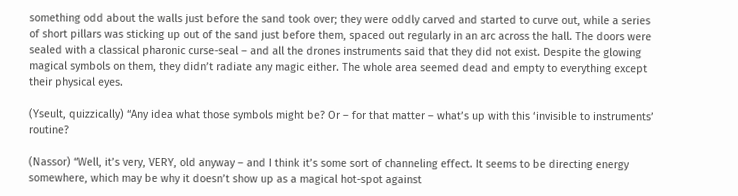something odd about the walls just before the sand took over; they were oddly carved and started to curve out, while a series of short pillars was sticking up out of the sand just before them, spaced out regularly in an arc across the hall. The doors were sealed with a classical pharonic curse-seal – and all the drones instruments said that they did not exist. Despite the glowing magical symbols on them, they didn’t radiate any magic either. The whole area seemed dead and empty to everything except their physical eyes.

(Yseult, quizzically) “Any idea what those symbols might be? Or – for that matter – what’s up with this ‘invisible to instruments’ routine?

(Nassor) “Well, it’s very, VERY, old anyway – and I think it’s some sort of channeling effect. It seems to be directing energy somewhere, which may be why it doesn’t show up as a magical hot-spot against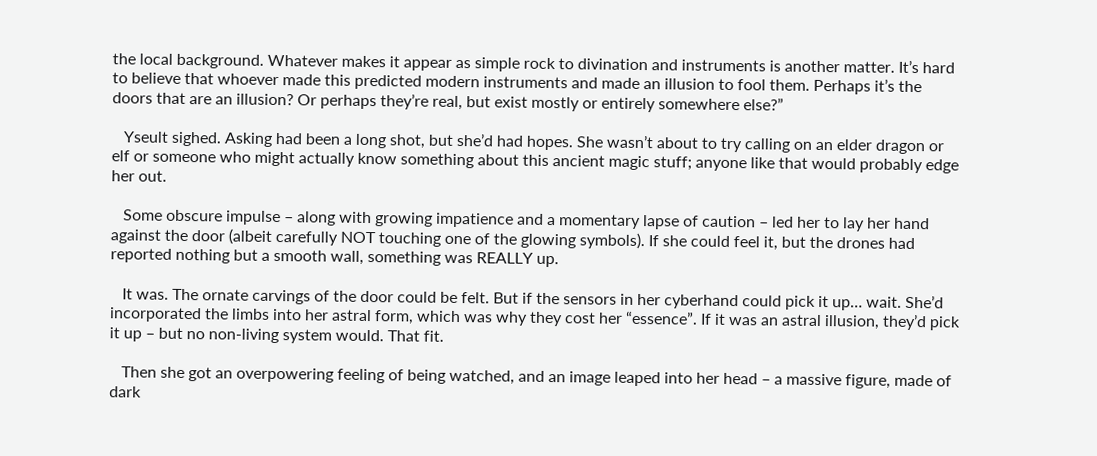the local background. Whatever makes it appear as simple rock to divination and instruments is another matter. It’s hard to believe that whoever made this predicted modern instruments and made an illusion to fool them. Perhaps it’s the doors that are an illusion? Or perhaps they’re real, but exist mostly or entirely somewhere else?”

   Yseult sighed. Asking had been a long shot, but she’d had hopes. She wasn’t about to try calling on an elder dragon or elf or someone who might actually know something about this ancient magic stuff; anyone like that would probably edge her out.

   Some obscure impulse – along with growing impatience and a momentary lapse of caution – led her to lay her hand against the door (albeit carefully NOT touching one of the glowing symbols). If she could feel it, but the drones had reported nothing but a smooth wall, something was REALLY up.

   It was. The ornate carvings of the door could be felt. But if the sensors in her cyberhand could pick it up… wait. She’d incorporated the limbs into her astral form, which was why they cost her “essence”. If it was an astral illusion, they’d pick it up – but no non-living system would. That fit.

   Then she got an overpowering feeling of being watched, and an image leaped into her head – a massive figure, made of dark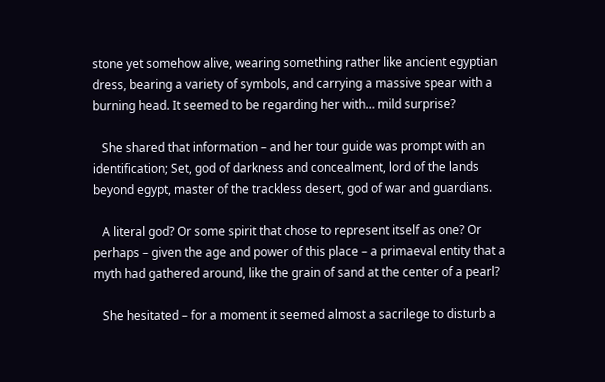stone yet somehow alive, wearing something rather like ancient egyptian dress, bearing a variety of symbols, and carrying a massive spear with a burning head. It seemed to be regarding her with… mild surprise?

   She shared that information – and her tour guide was prompt with an identification; Set, god of darkness and concealment, lord of the lands beyond egypt, master of the trackless desert, god of war and guardians.

   A literal god? Or some spirit that chose to represent itself as one? Or perhaps – given the age and power of this place – a primaeval entity that a myth had gathered around, like the grain of sand at the center of a pearl?

   She hesitated – for a moment it seemed almost a sacrilege to disturb a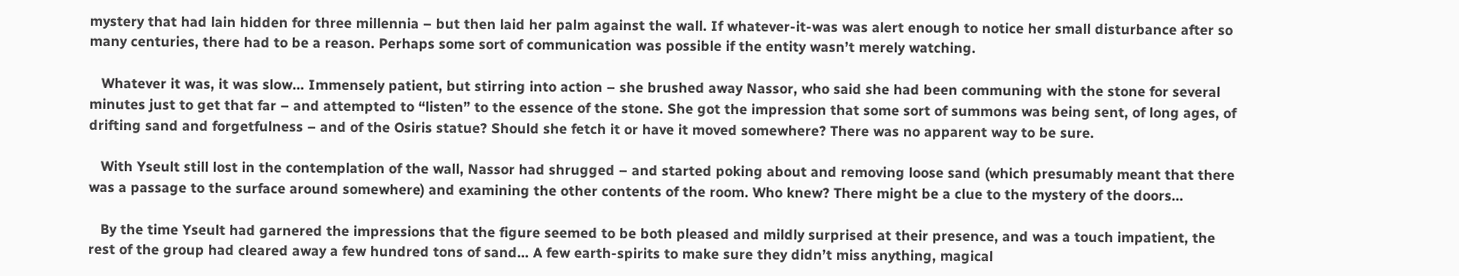mystery that had lain hidden for three millennia – but then laid her palm against the wall. If whatever-it-was was alert enough to notice her small disturbance after so many centuries, there had to be a reason. Perhaps some sort of communication was possible if the entity wasn’t merely watching.

   Whatever it was, it was slow… Immensely patient, but stirring into action – she brushed away Nassor, who said she had been communing with the stone for several minutes just to get that far – and attempted to “listen” to the essence of the stone. She got the impression that some sort of summons was being sent, of long ages, of drifting sand and forgetfulness – and of the Osiris statue? Should she fetch it or have it moved somewhere? There was no apparent way to be sure.

   With Yseult still lost in the contemplation of the wall, Nassor had shrugged – and started poking about and removing loose sand (which presumably meant that there was a passage to the surface around somewhere) and examining the other contents of the room. Who knew? There might be a clue to the mystery of the doors…

   By the time Yseult had garnered the impressions that the figure seemed to be both pleased and mildly surprised at their presence, and was a touch impatient, the rest of the group had cleared away a few hundred tons of sand… A few earth-spirits to make sure they didn’t miss anything, magical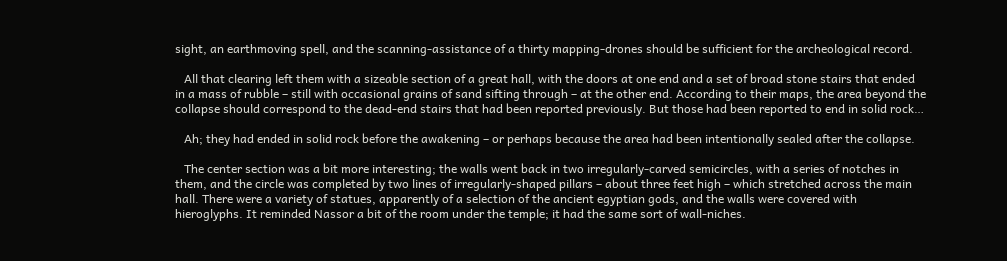sight, an earthmoving spell, and the scanning-assistance of a thirty mapping-drones should be sufficient for the archeological record.

   All that clearing left them with a sizeable section of a great hall, with the doors at one end and a set of broad stone stairs that ended in a mass of rubble – still with occasional grains of sand sifting through – at the other end. According to their maps, the area beyond the collapse should correspond to the dead-end stairs that had been reported previously. But those had been reported to end in solid rock…

   Ah; they had ended in solid rock before the awakening – or perhaps because the area had been intentionally sealed after the collapse.

   The center section was a bit more interesting; the walls went back in two irregularly-carved semicircles, with a series of notches in them, and the circle was completed by two lines of irregularly-shaped pillars – about three feet high – which stretched across the main hall. There were a variety of statues, apparently of a selection of the ancient egyptian gods, and the walls were covered with hieroglyphs. It reminded Nassor a bit of the room under the temple; it had the same sort of wall-niches.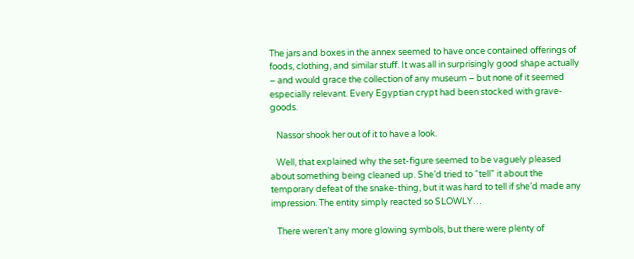The jars and boxes in the annex seemed to have once contained offerings of foods, clothing, and similar stuff. It was all in surprisingly good shape actually – and would grace the collection of any museum – but none of it seemed especially relevant. Every Egyptian crypt had been stocked with grave-goods.

   Nassor shook her out of it to have a look.

   Well, that explained why the set-figure seemed to be vaguely pleased about something being cleaned up. She’d tried to “tell” it about the temporary defeat of the snake-thing, but it was hard to tell if she’d made any impression. The entity simply reacted so SLOWLY…

   There weren’t any more glowing symbols, but there were plenty of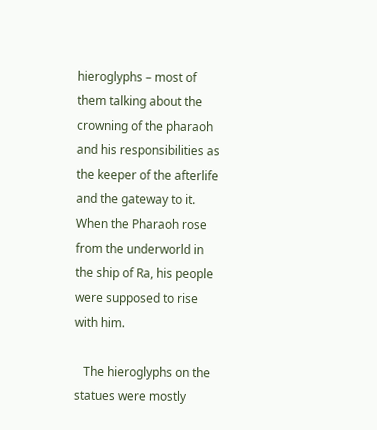hieroglyphs – most of them talking about the crowning of the pharaoh and his responsibilities as the keeper of the afterlife and the gateway to it. When the Pharaoh rose from the underworld in the ship of Ra, his people were supposed to rise with him.

   The hieroglyphs on the statues were mostly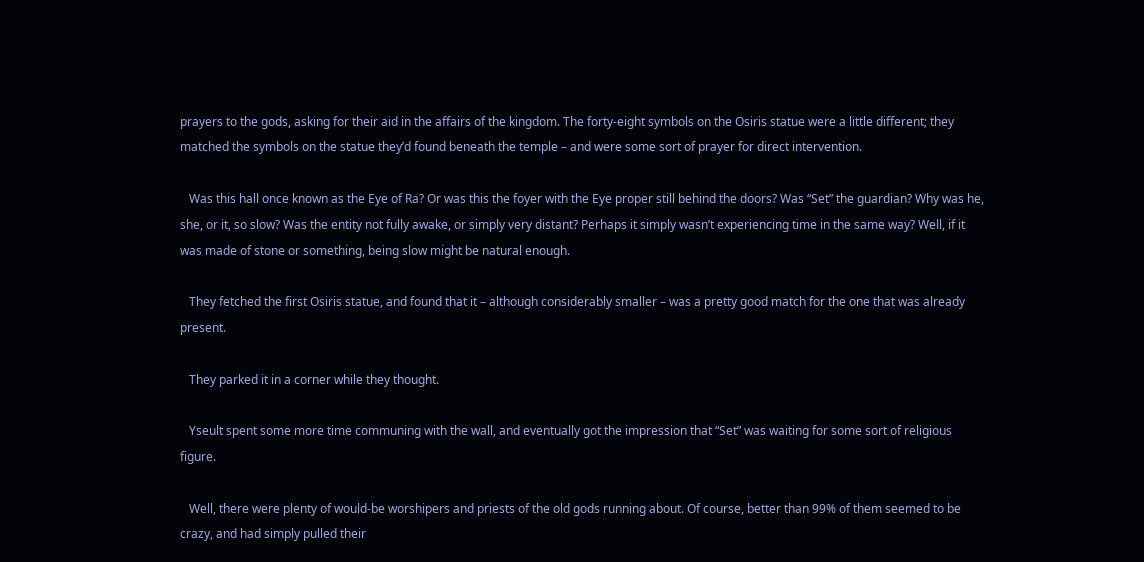prayers to the gods, asking for their aid in the affairs of the kingdom. The forty-eight symbols on the Osiris statue were a little different; they matched the symbols on the statue they’d found beneath the temple – and were some sort of prayer for direct intervention.

   Was this hall once known as the Eye of Ra? Or was this the foyer with the Eye proper still behind the doors? Was “Set” the guardian? Why was he, she, or it, so slow? Was the entity not fully awake, or simply very distant? Perhaps it simply wasn’t experiencing time in the same way? Well, if it was made of stone or something, being slow might be natural enough.

   They fetched the first Osiris statue, and found that it – although considerably smaller – was a pretty good match for the one that was already present.

   They parked it in a corner while they thought.

   Yseult spent some more time communing with the wall, and eventually got the impression that “Set” was waiting for some sort of religious figure.

   Well, there were plenty of would-be worshipers and priests of the old gods running about. Of course, better than 99% of them seemed to be crazy, and had simply pulled their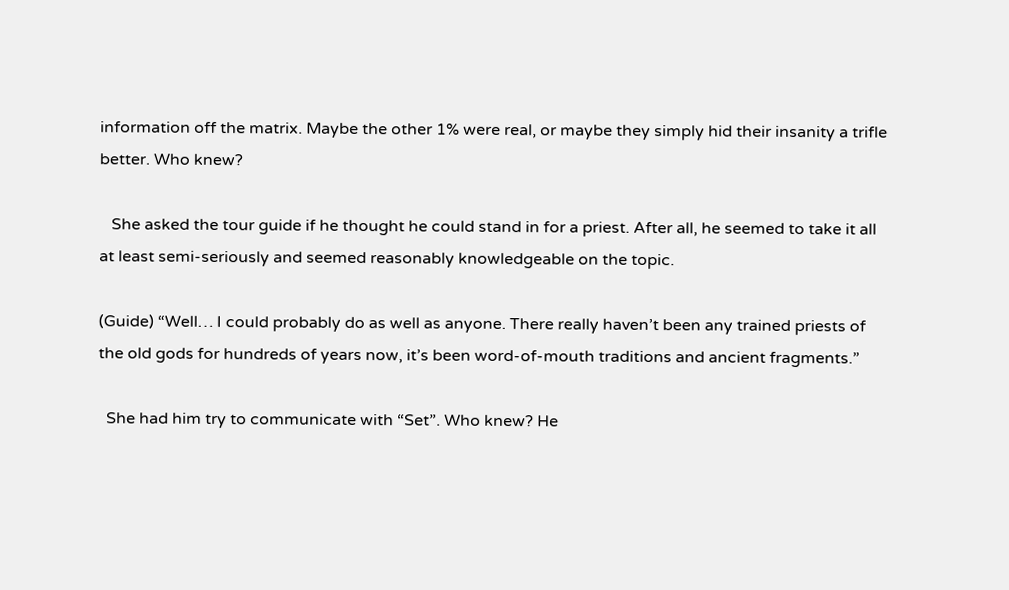information off the matrix. Maybe the other 1% were real, or maybe they simply hid their insanity a trifle better. Who knew?

   She asked the tour guide if he thought he could stand in for a priest. After all, he seemed to take it all at least semi-seriously and seemed reasonably knowledgeable on the topic.

(Guide) “Well… I could probably do as well as anyone. There really haven’t been any trained priests of the old gods for hundreds of years now, it’s been word-of-mouth traditions and ancient fragments.”

  She had him try to communicate with “Set”. Who knew? He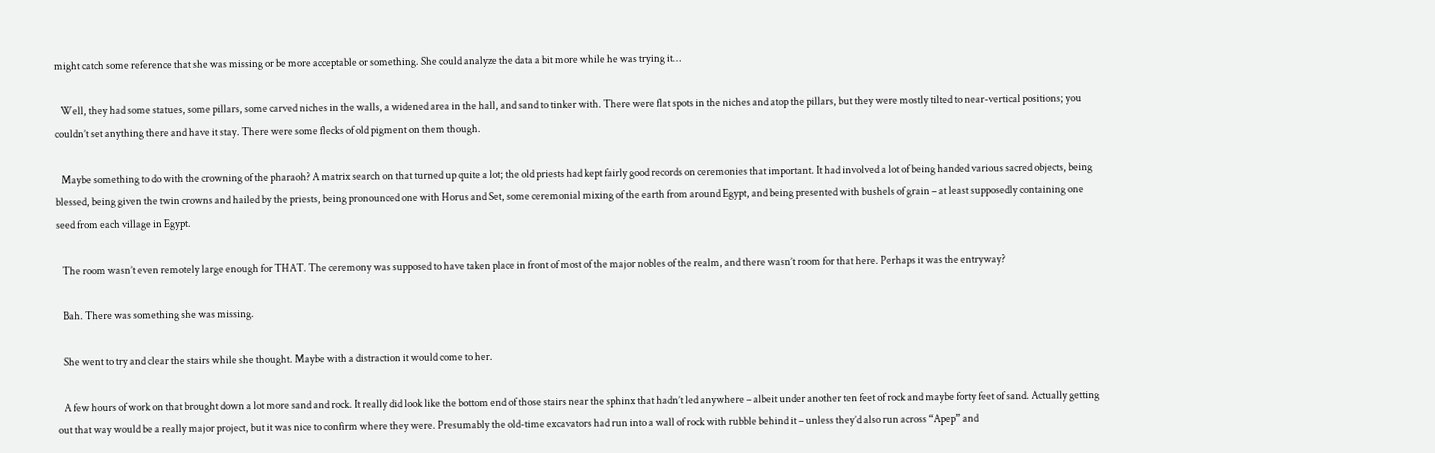might catch some reference that she was missing or be more acceptable or something. She could analyze the data a bit more while he was trying it…

   Well, they had some statues, some pillars, some carved niches in the walls, a widened area in the hall, and sand to tinker with. There were flat spots in the niches and atop the pillars, but they were mostly tilted to near-vertical positions; you couldn’t set anything there and have it stay. There were some flecks of old pigment on them though.

   Maybe something to do with the crowning of the pharaoh? A matrix search on that turned up quite a lot; the old priests had kept fairly good records on ceremonies that important. It had involved a lot of being handed various sacred objects, being blessed, being given the twin crowns and hailed by the priests, being pronounced one with Horus and Set, some ceremonial mixing of the earth from around Egypt, and being presented with bushels of grain – at least supposedly containing one seed from each village in Egypt.

   The room wasn’t even remotely large enough for THAT. The ceremony was supposed to have taken place in front of most of the major nobles of the realm, and there wasn’t room for that here. Perhaps it was the entryway?

   Bah. There was something she was missing.

   She went to try and clear the stairs while she thought. Maybe with a distraction it would come to her.

   A few hours of work on that brought down a lot more sand and rock. It really did look like the bottom end of those stairs near the sphinx that hadn’t led anywhere – albeit under another ten feet of rock and maybe forty feet of sand. Actually getting out that way would be a really major project, but it was nice to confirm where they were. Presumably the old-time excavators had run into a wall of rock with rubble behind it – unless they’d also run across “Apep” and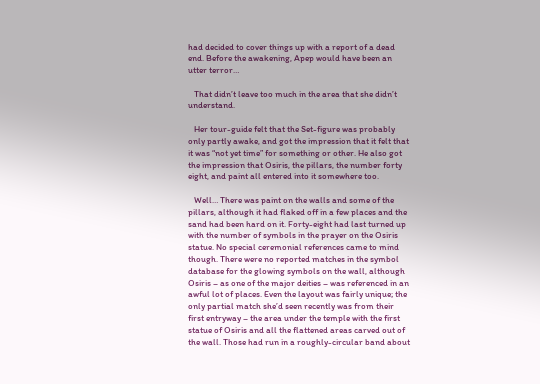had decided to cover things up with a report of a dead end. Before the awakening, Apep would have been an utter terror…

   That didn’t leave too much in the area that she didn’t understand.

   Her tour-guide felt that the Set-figure was probably only partly awake, and got the impression that it felt that it was “not yet time” for something or other. He also got the impression that Osiris, the pillars, the number forty eight, and paint all entered into it somewhere too.

   Well… There was paint on the walls and some of the pillars, although it had flaked off in a few places and the sand had been hard on it. Forty-eight had last turned up with the number of symbols in the prayer on the Osiris statue. No special ceremonial references came to mind though. There were no reported matches in the symbol database for the glowing symbols on the wall, although Osiris – as one of the major deities – was referenced in an awful lot of places. Even the layout was fairly unique; the only partial match she’d seen recently was from their first entryway – the area under the temple with the first statue of Osiris and all the flattened areas carved out of the wall. Those had run in a roughly-circular band about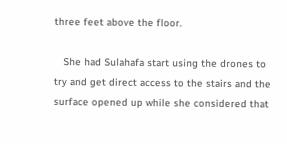three feet above the floor.

   She had Sulahafa start using the drones to try and get direct access to the stairs and the surface opened up while she considered that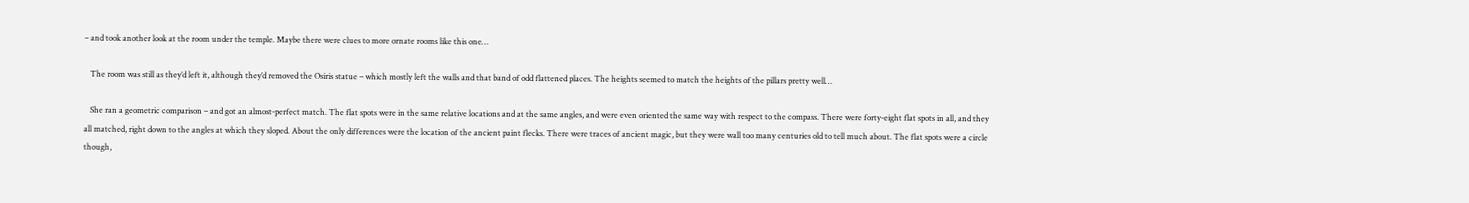– and took another look at the room under the temple. Maybe there were clues to more ornate rooms like this one…

   The room was still as they’d left it, although they’d removed the Osiris statue – which mostly left the walls and that band of odd flattened places. The heights seemed to match the heights of the pillars pretty well…

   She ran a geometric comparison – and got an almost-perfect match. The flat spots were in the same relative locations and at the same angles, and were even oriented the same way with respect to the compass. There were forty-eight flat spots in all, and they all matched, right down to the angles at which they sloped. About the only differences were the location of the ancient paint flecks. There were traces of ancient magic, but they were wall too many centuries old to tell much about. The flat spots were a circle though,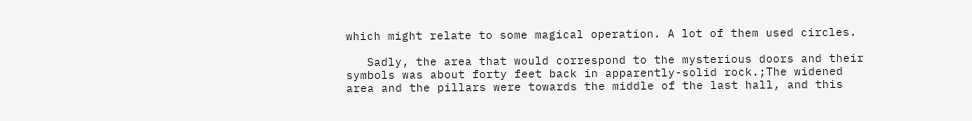which might relate to some magical operation. A lot of them used circles.

   Sadly, the area that would correspond to the mysterious doors and their symbols was about forty feet back in apparently-solid rock.;The widened area and the pillars were towards the middle of the last hall, and this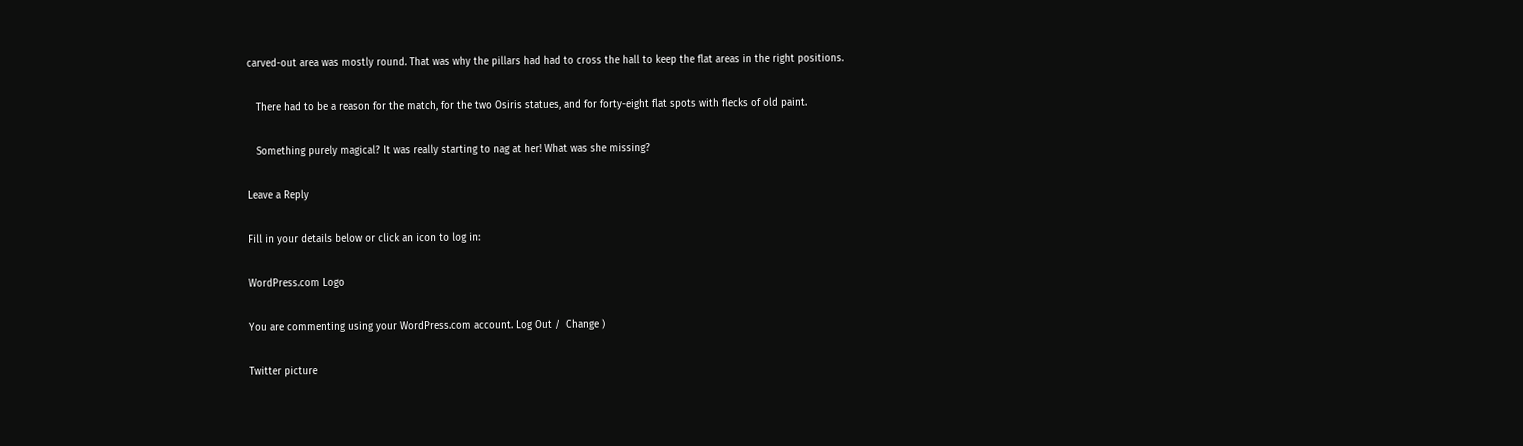carved-out area was mostly round. That was why the pillars had had to cross the hall to keep the flat areas in the right positions.

   There had to be a reason for the match, for the two Osiris statues, and for forty-eight flat spots with flecks of old paint.

   Something purely magical? It was really starting to nag at her! What was she missing?

Leave a Reply

Fill in your details below or click an icon to log in:

WordPress.com Logo

You are commenting using your WordPress.com account. Log Out /  Change )

Twitter picture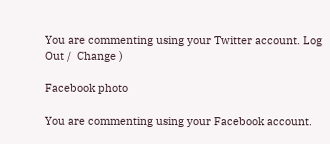You are commenting using your Twitter account. Log Out /  Change )

Facebook photo

You are commenting using your Facebook account.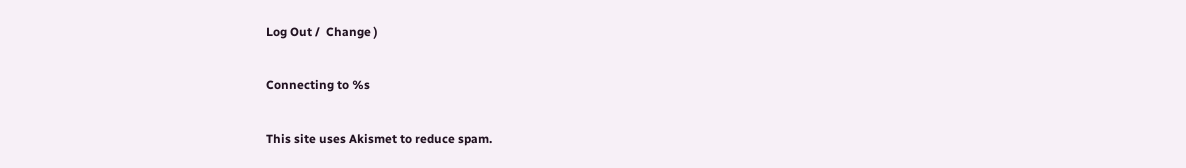Log Out /  Change )

Connecting to %s

This site uses Akismet to reduce spam.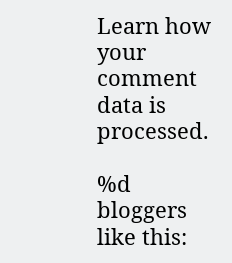Learn how your comment data is processed.

%d bloggers like this: